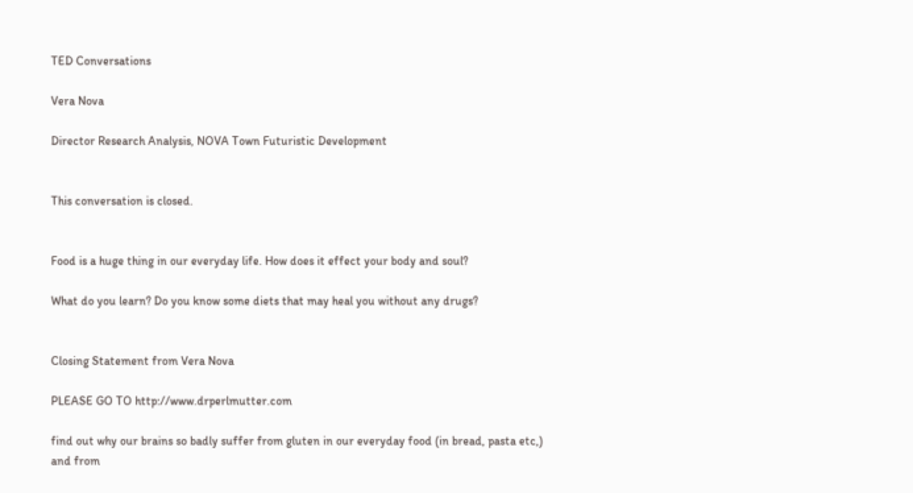TED Conversations

Vera Nova

Director Research Analysis, NOVA Town Futuristic Development


This conversation is closed.


Food is a huge thing in our everyday life. How does it effect your body and soul?

What do you learn? Do you know some diets that may heal you without any drugs?


Closing Statement from Vera Nova

PLEASE GO TO http://www.drperlmutter.com

find out why our brains so badly suffer from gluten in our everyday food (in bread, pasta etc,) and from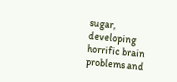sugar, developing horrific brain problems and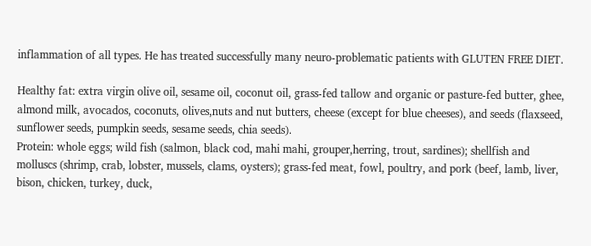inflammation of all types. He has treated successfully many neuro-problematic patients with GLUTEN FREE DIET.

Healthy fat: extra virgin olive oil, sesame oil, coconut oil, grass-fed tallow and organic or pasture-fed butter, ghee, almond milk, avocados, coconuts, olives,nuts and nut butters, cheese (except for blue cheeses), and seeds (flaxseed, sunflower seeds, pumpkin seeds, sesame seeds, chia seeds).
Protein: whole eggs; wild fish (salmon, black cod, mahi mahi, grouper,herring, trout, sardines); shellfish and molluscs (shrimp, crab, lobster, mussels, clams, oysters); grass-fed meat, fowl, poultry, and pork (beef, lamb, liver, bison, chicken, turkey, duck,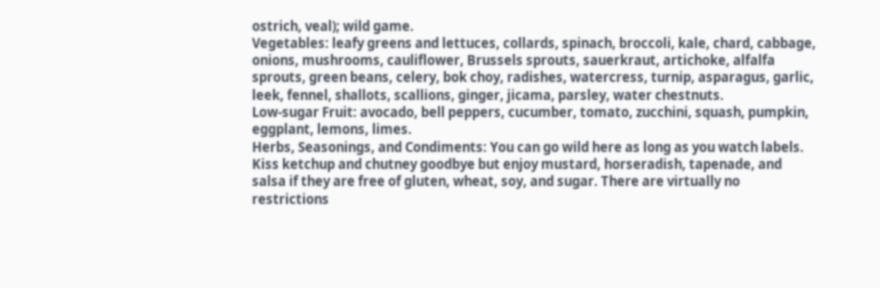ostrich, veal); wild game.
Vegetables: leafy greens and lettuces, collards, spinach, broccoli, kale, chard, cabbage, onions, mushrooms, cauliflower, Brussels sprouts, sauerkraut, artichoke, alfalfa sprouts, green beans, celery, bok choy, radishes, watercress, turnip, asparagus, garlic, leek, fennel, shallots, scallions, ginger, jicama, parsley, water chestnuts.
Low-sugar Fruit: avocado, bell peppers, cucumber, tomato, zucchini, squash, pumpkin, eggplant, lemons, limes.
Herbs, Seasonings, and Condiments: You can go wild here as long as you watch labels. Kiss ketchup and chutney goodbye but enjoy mustard, horseradish, tapenade, and salsa if they are free of gluten, wheat, soy, and sugar. There are virtually no restrictions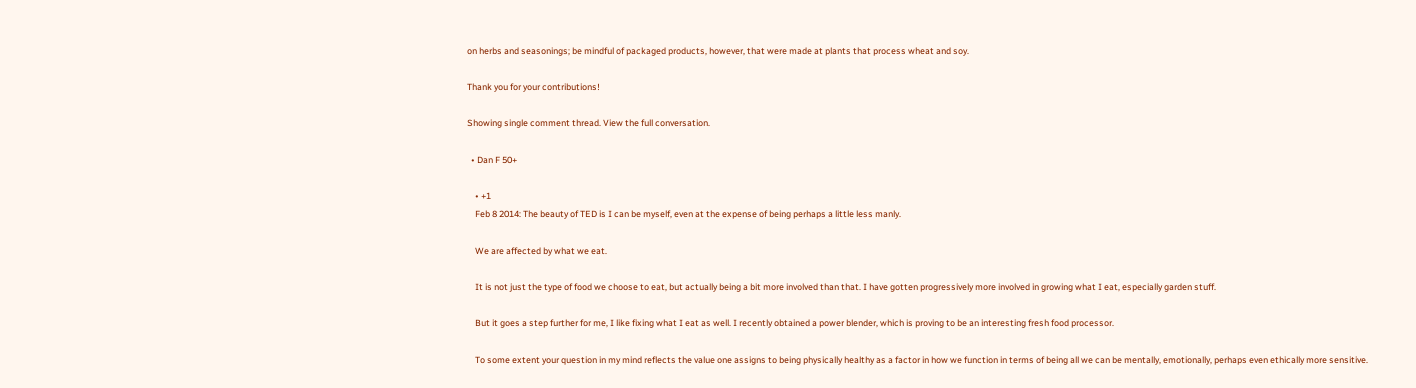on herbs and seasonings; be mindful of packaged products, however, that were made at plants that process wheat and soy.

Thank you for your contributions!

Showing single comment thread. View the full conversation.

  • Dan F 50+

    • +1
    Feb 8 2014: The beauty of TED is I can be myself, even at the expense of being perhaps a little less manly.

    We are affected by what we eat.

    It is not just the type of food we choose to eat, but actually being a bit more involved than that. I have gotten progressively more involved in growing what I eat, especially garden stuff.

    But it goes a step further for me, I like fixing what I eat as well. I recently obtained a power blender, which is proving to be an interesting fresh food processor.

    To some extent your question in my mind reflects the value one assigns to being physically healthy as a factor in how we function in terms of being all we can be mentally, emotionally, perhaps even ethically more sensitive.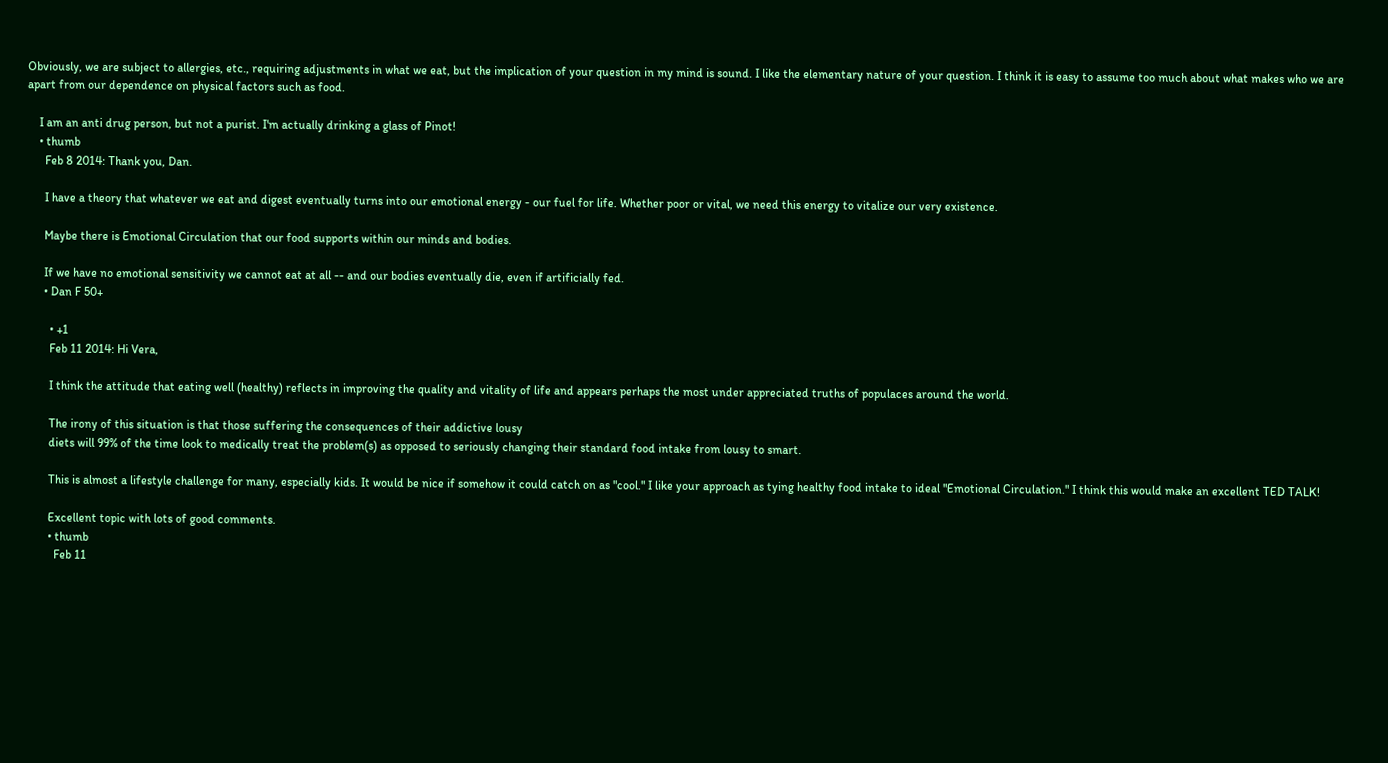Obviously, we are subject to allergies, etc., requiring adjustments in what we eat, but the implication of your question in my mind is sound. I like the elementary nature of your question. I think it is easy to assume too much about what makes who we are apart from our dependence on physical factors such as food.

    I am an anti drug person, but not a purist. I'm actually drinking a glass of Pinot!
    • thumb
      Feb 8 2014: Thank you, Dan.

      I have a theory that whatever we eat and digest eventually turns into our emotional energy - our fuel for life. Whether poor or vital, we need this energy to vitalize our very existence.

      Maybe there is Emotional Circulation that our food supports within our minds and bodies.

      If we have no emotional sensitivity we cannot eat at all -- and our bodies eventually die, even if artificially fed.
      • Dan F 50+

        • +1
        Feb 11 2014: Hi Vera,

        I think the attitude that eating well (healthy) reflects in improving the quality and vitality of life and appears perhaps the most under appreciated truths of populaces around the world.

        The irony of this situation is that those suffering the consequences of their addictive lousy
        diets will 99% of the time look to medically treat the problem(s) as opposed to seriously changing their standard food intake from lousy to smart.

        This is almost a lifestyle challenge for many, especially kids. It would be nice if somehow it could catch on as "cool." I like your approach as tying healthy food intake to ideal "Emotional Circulation." I think this would make an excellent TED TALK!

        Excellent topic with lots of good comments.
        • thumb
          Feb 11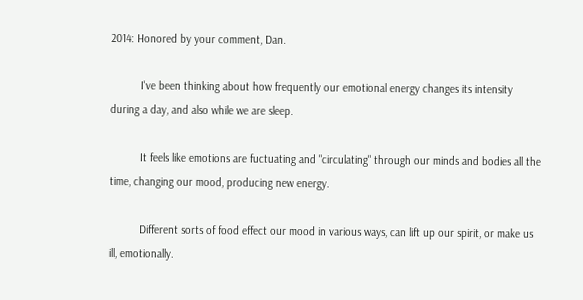2014: Honored by your comment, Dan.

          I've been thinking about how frequently our emotional energy changes its intensity during a day, and also while we are sleep.

          It feels like emotions are fuctuating and "circulating" through our minds and bodies all the time, changing our mood, producing new energy.

          Different sorts of food effect our mood in various ways, can lift up our spirit, or make us ill, emotionally.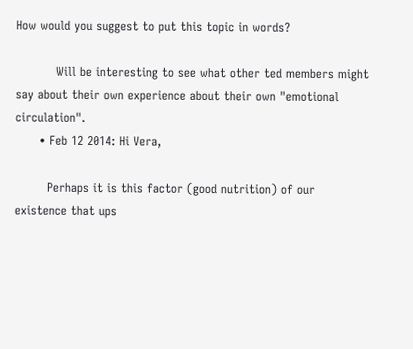How would you suggest to put this topic in words?

          Will be interesting to see what other ted members might say about their own experience about their own "emotional circulation".
      • Feb 12 2014: Hi Vera,

        Perhaps it is this factor (good nutrition) of our existence that ups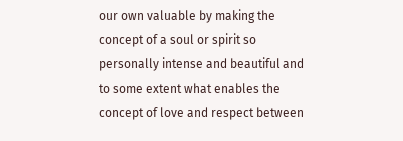our own valuable by making the concept of a soul or spirit so personally intense and beautiful and to some extent what enables the concept of love and respect between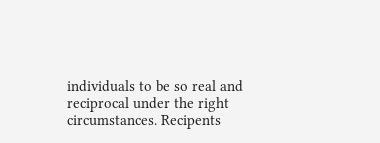individuals to be so real and reciprocal under the right circumstances. Recipents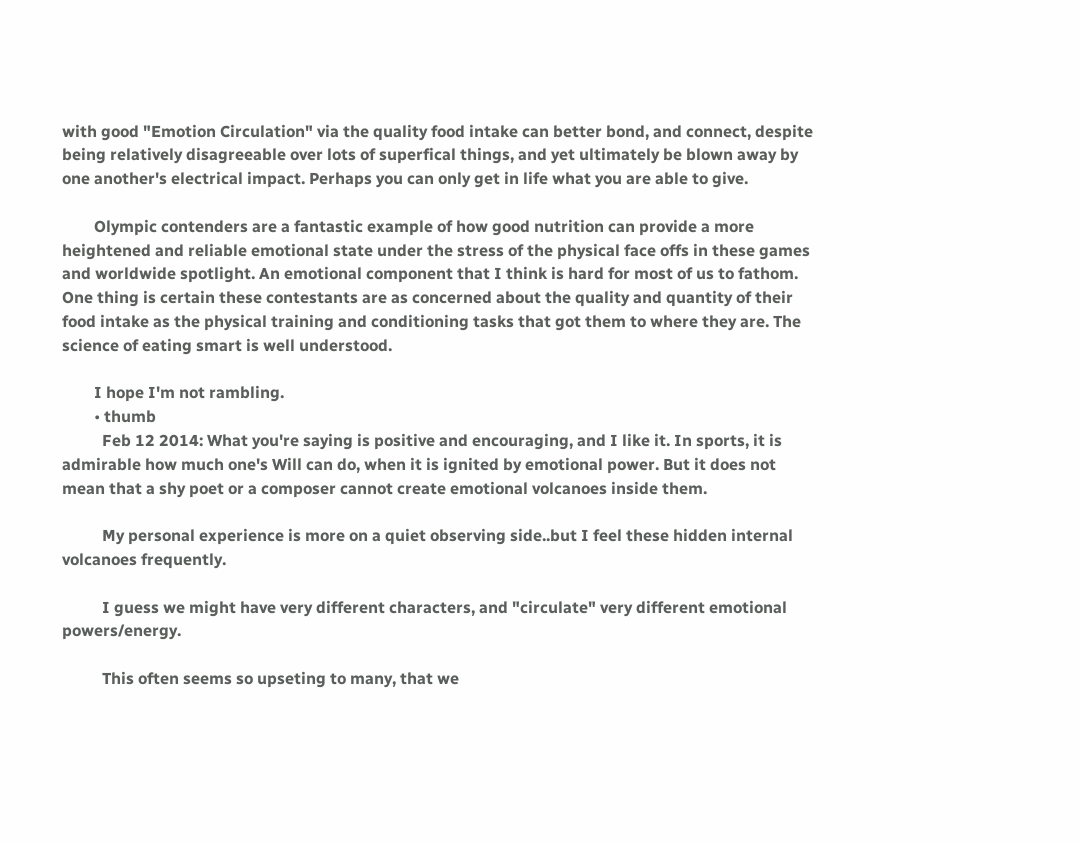with good "Emotion Circulation" via the quality food intake can better bond, and connect, despite being relatively disagreeable over lots of superfical things, and yet ultimately be blown away by one another's electrical impact. Perhaps you can only get in life what you are able to give.

        Olympic contenders are a fantastic example of how good nutrition can provide a more heightened and reliable emotional state under the stress of the physical face offs in these games and worldwide spotlight. An emotional component that I think is hard for most of us to fathom. One thing is certain these contestants are as concerned about the quality and quantity of their food intake as the physical training and conditioning tasks that got them to where they are. The science of eating smart is well understood.

        I hope I'm not rambling.
        • thumb
          Feb 12 2014: What you're saying is positive and encouraging, and I like it. In sports, it is admirable how much one's Will can do, when it is ignited by emotional power. But it does not mean that a shy poet or a composer cannot create emotional volcanoes inside them.

          My personal experience is more on a quiet observing side..but I feel these hidden internal volcanoes frequently.

          I guess we might have very different characters, and "circulate" very different emotional powers/energy.

          This often seems so upseting to many, that we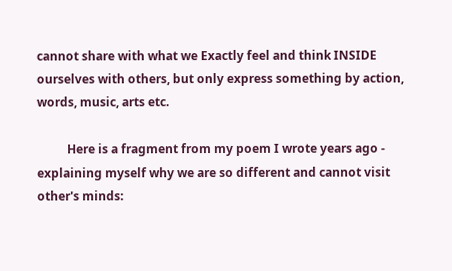cannot share with what we Exactly feel and think INSIDE ourselves with others, but only express something by action, words, music, arts etc.

          Here is a fragment from my poem I wrote years ago - explaining myself why we are so different and cannot visit other's minds: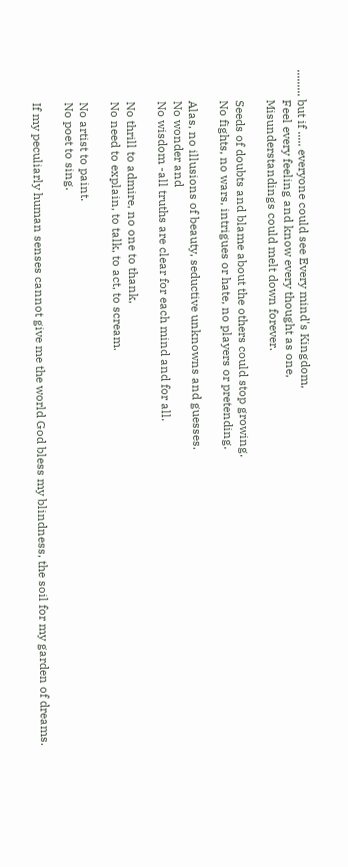......... but if ..... everyone could see Every mind's Kingdom,
          Feel every feeling and know every thought as one,
          Misunderstandings could melt down forever.

          Seeds of doubts and blame about the others could stop growing.
          No fights, no wars, intrigues or hate, no players or pretending.

          Alas, no illusions of beauty, seductive unknowns and guesses.
          No wonder and
          No wisdom -all truths are clear for each mind and for all.

          No thrill to admire, no one to thank,
          No need to explain, to talk, to act, to scream.

          No artist to paint.
          No poet to sing.

          If my peculiarly human senses cannot give me the world God bless my blindness, the soil for my garden of dreams.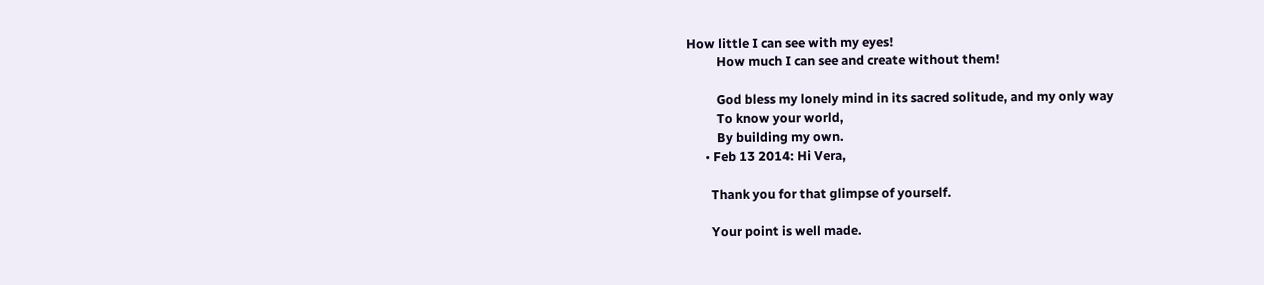How little I can see with my eyes!
          How much I can see and create without them!

          God bless my lonely mind in its sacred solitude, and my only way
          To know your world,
          By building my own.
      • Feb 13 2014: Hi Vera,

        Thank you for that glimpse of yourself.

        Your point is well made.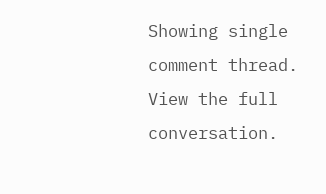Showing single comment thread. View the full conversation.